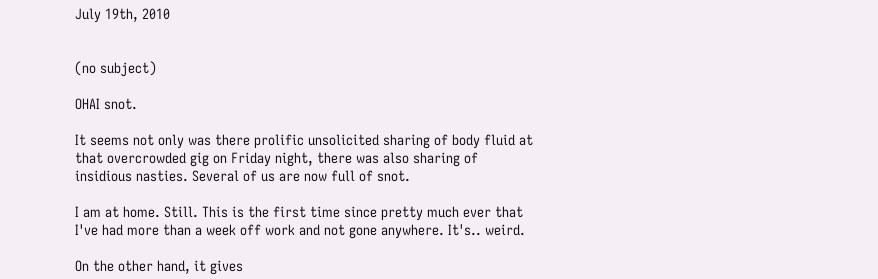July 19th, 2010


(no subject)

OHAI snot.

It seems not only was there prolific unsolicited sharing of body fluid at that overcrowded gig on Friday night, there was also sharing of insidious nasties. Several of us are now full of snot.

I am at home. Still. This is the first time since pretty much ever that I've had more than a week off work and not gone anywhere. It's.. weird.

On the other hand, it gives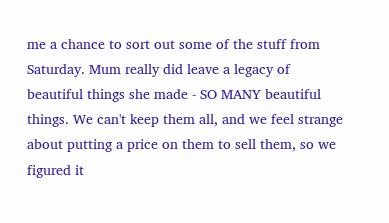me a chance to sort out some of the stuff from Saturday. Mum really did leave a legacy of beautiful things she made - SO MANY beautiful things. We can't keep them all, and we feel strange about putting a price on them to sell them, so we figured it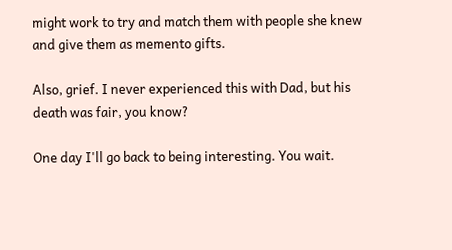might work to try and match them with people she knew and give them as memento gifts.

Also, grief. I never experienced this with Dad, but his death was fair, you know?

One day I'll go back to being interesting. You wait.